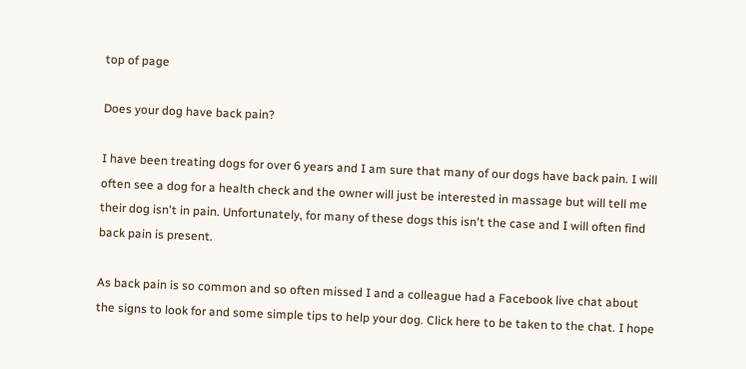top of page

Does your dog have back pain?

I have been treating dogs for over 6 years and I am sure that many of our dogs have back pain. I will often see a dog for a health check and the owner will just be interested in massage but will tell me their dog isn't in pain. Unfortunately, for many of these dogs this isn't the case and I will often find back pain is present.

As back pain is so common and so often missed I and a colleague had a Facebook live chat about the signs to look for and some simple tips to help your dog. Click here to be taken to the chat. I hope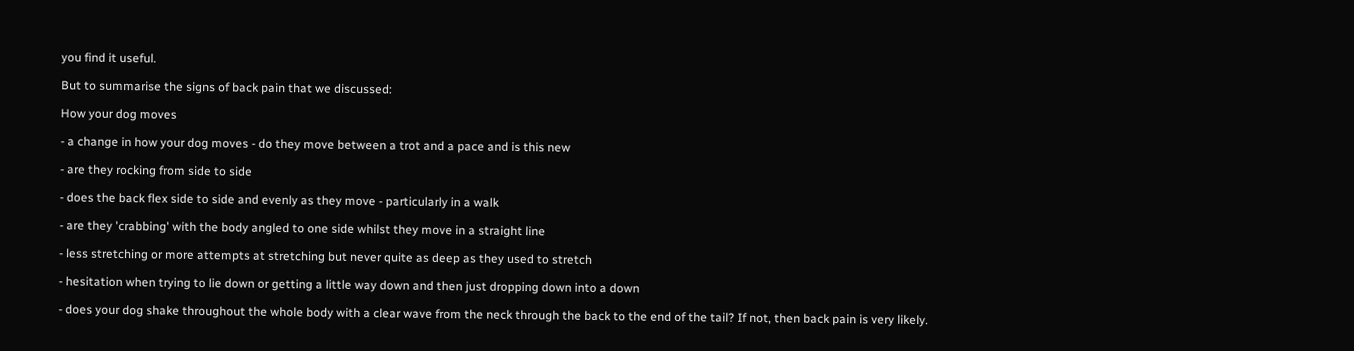you find it useful.

But to summarise the signs of back pain that we discussed:

How your dog moves

- a change in how your dog moves - do they move between a trot and a pace and is this new

- are they rocking from side to side

- does the back flex side to side and evenly as they move - particularly in a walk

- are they 'crabbing' with the body angled to one side whilst they move in a straight line

- less stretching or more attempts at stretching but never quite as deep as they used to stretch

- hesitation when trying to lie down or getting a little way down and then just dropping down into a down

- does your dog shake throughout the whole body with a clear wave from the neck through the back to the end of the tail? If not, then back pain is very likely.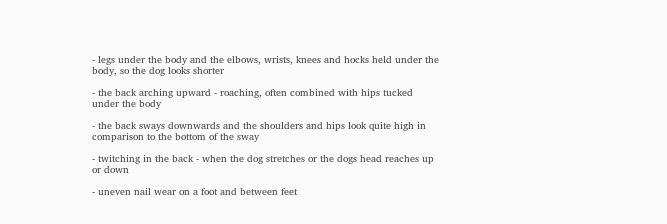- legs under the body and the elbows, wrists, knees and hocks held under the body, so the dog looks shorter

- the back arching upward - roaching, often combined with hips tucked under the body

- the back sways downwards and the shoulders and hips look quite high in comparison to the bottom of the sway

- twitching in the back - when the dog stretches or the dogs head reaches up or down

- uneven nail wear on a foot and between feet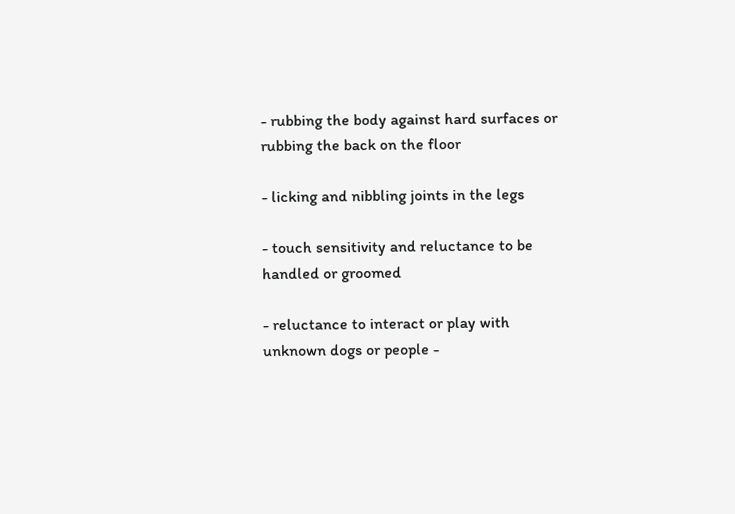- rubbing the body against hard surfaces or rubbing the back on the floor

- licking and nibbling joints in the legs

- touch sensitivity and reluctance to be handled or groomed

- reluctance to interact or play with unknown dogs or people -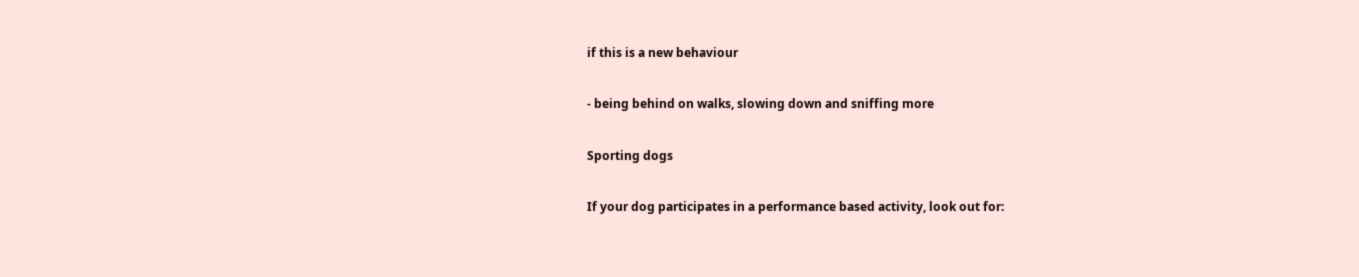if this is a new behaviour

- being behind on walks, slowing down and sniffing more

Sporting dogs

If your dog participates in a performance based activity, look out for: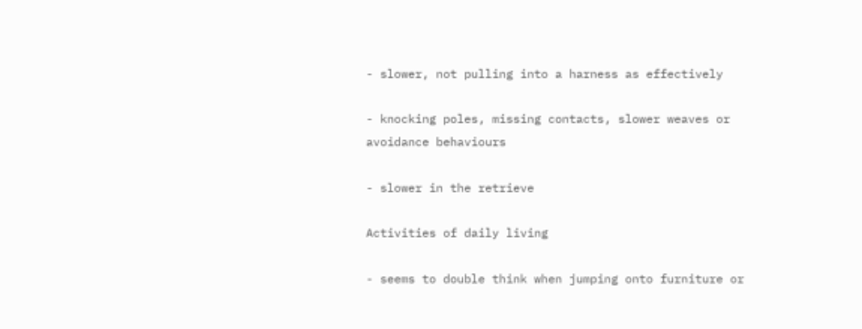- slower, not pulling into a harness as effectively

- knocking poles, missing contacts, slower weaves or avoidance behaviours

- slower in the retrieve

Activities of daily living

- seems to double think when jumping onto furniture or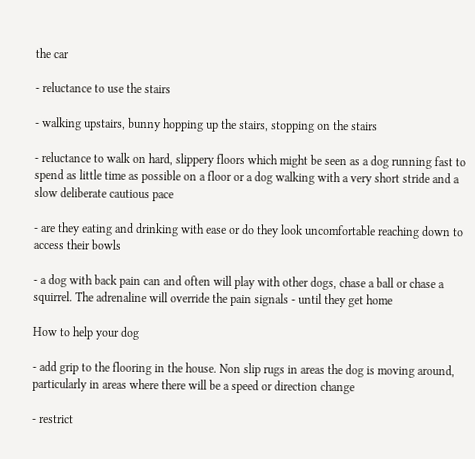the car

- reluctance to use the stairs

- walking upstairs, bunny hopping up the stairs, stopping on the stairs

- reluctance to walk on hard, slippery floors which might be seen as a dog running fast to spend as little time as possible on a floor or a dog walking with a very short stride and a slow deliberate cautious pace

- are they eating and drinking with ease or do they look uncomfortable reaching down to access their bowls

- a dog with back pain can and often will play with other dogs, chase a ball or chase a squirrel. The adrenaline will override the pain signals - until they get home

How to help your dog

- add grip to the flooring in the house. Non slip rugs in areas the dog is moving around, particularly in areas where there will be a speed or direction change

- restrict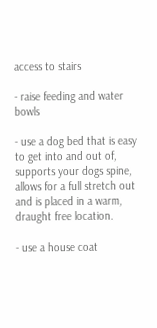access to stairs

- raise feeding and water bowls

- use a dog bed that is easy to get into and out of, supports your dogs spine, allows for a full stretch out and is placed in a warm, draught free location.

- use a house coat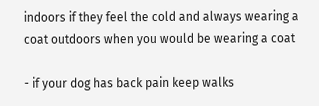indoors if they feel the cold and always wearing a coat outdoors when you would be wearing a coat

- if your dog has back pain keep walks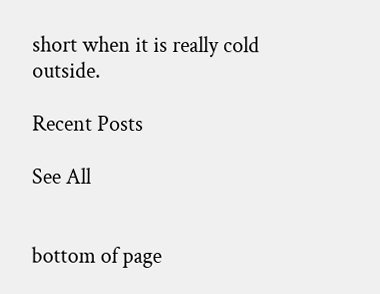short when it is really cold outside.

Recent Posts

See All


bottom of page